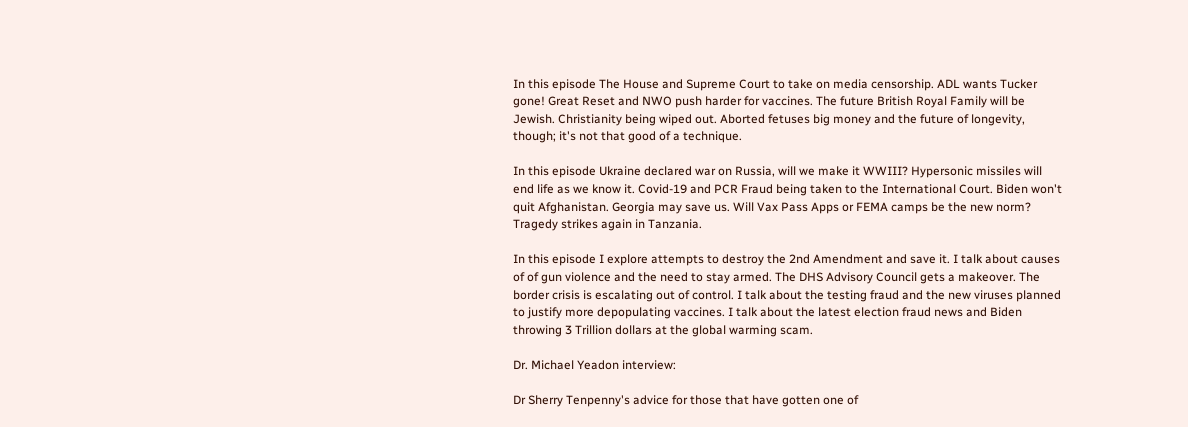In this episode The House and Supreme Court to take on media censorship. ADL wants Tucker gone! Great Reset and NWO push harder for vaccines. The future British Royal Family will be Jewish. Christianity being wiped out. Aborted fetuses big money and the future of longevity, though; it's not that good of a technique.

In this episode Ukraine declared war on Russia, will we make it WWIII? Hypersonic missiles will end life as we know it. Covid-19 and PCR Fraud being taken to the International Court. Biden won't quit Afghanistan. Georgia may save us. Will Vax Pass Apps or FEMA camps be the new norm? Tragedy strikes again in Tanzania.

In this episode I explore attempts to destroy the 2nd Amendment and save it. I talk about causes of of gun violence and the need to stay armed. The DHS Advisory Council gets a makeover. The border crisis is escalating out of control. I talk about the testing fraud and the new viruses planned to justify more depopulating vaccines. I talk about the latest election fraud news and Biden throwing 3 Trillion dollars at the global warming scam.

Dr. Michael Yeadon interview:

Dr Sherry Tenpenny's advice for those that have gotten one of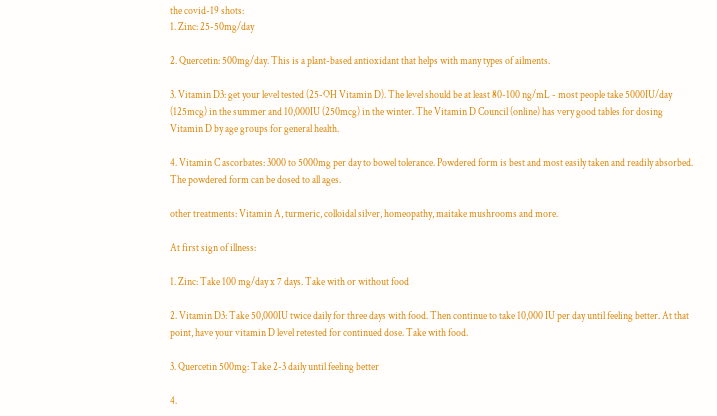the covid-19 shots:
1. Zinc: 25-50mg/day

2. Quercetin: 500mg/day. This is a plant-based antioxidant that helps with many types of ailments.

3. Vitamin D3: get your level tested (25-OH Vitamin D). The level should be at least 80-100 ng/mL - most people take 5000IU/day (125mcg) in the summer and 10,000IU (250mcg) in the winter. The Vitamin D Council (online) has very good tables for dosing Vitamin D by age groups for general health.

4. Vitamin C ascorbates: 3000 to 5000mg per day to bowel tolerance. Powdered form is best and most easily taken and readily absorbed. The powdered form can be dosed to all ages.

other treatments: Vitamin A, turmeric, colloidal silver, homeopathy, maitake mushrooms and more.

At first sign of illness:

1. Zinc: Take 100 mg/day x 7 days. Take with or without food

2. Vitamin D3: Take 50,000IU twice daily for three days with food. Then continue to take 10,000 IU per day until feeling better. At that point, have your vitamin D level retested for continued dose. Take with food.

3. Quercetin 500mg: Take 2-3 daily until feeling better

4.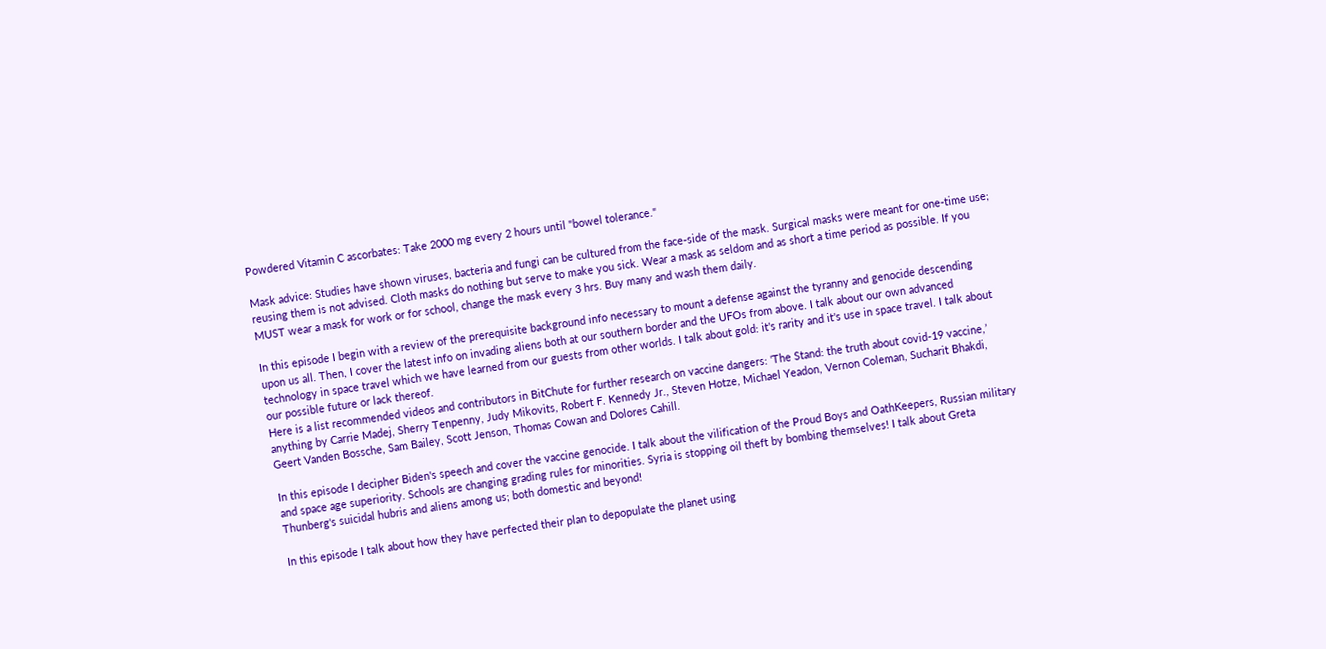Powdered Vitamin C ascorbates: Take 2000 mg every 2 hours until "bowel tolerance."

Mask advice: Studies have shown viruses, bacteria and fungi can be cultured from the face-side of the mask. Surgical masks were meant for one-time use; reusing them is not advised. Cloth masks do nothing but serve to make you sick. Wear a mask as seldom and as short a time period as possible. If you MUST wear a mask for work or for school, change the mask every 3 hrs. Buy many and wash them daily.

In this episode I begin with a review of the prerequisite background info necessary to mount a defense against the tyranny and genocide descending upon us all. Then, I cover the latest info on invading aliens both at our southern border and the UFOs from above. I talk about our own advanced technology in space travel which we have learned from our guests from other worlds. I talk about gold: it's rarity and it's use in space travel. I talk about our possible future or lack thereof.
Here is a list recommended videos and contributors in BitChute for further research on vaccine dangers: 'The Stand: the truth about covid-19 vaccine,’ anything by Carrie Madej, Sherry Tenpenny, Judy Mikovits, Robert F. Kennedy Jr., Steven Hotze, Michael Yeadon, Vernon Coleman, Sucharit Bhakdi, Geert Vanden Bossche, Sam Bailey, Scott Jenson, Thomas Cowan and Dolores Cahill.

In this episode I decipher Biden's speech and cover the vaccine genocide. I talk about the vilification of the Proud Boys and OathKeepers, Russian military and space age superiority. Schools are changing grading rules for minorities. Syria is stopping oil theft by bombing themselves! I talk about Greta Thunberg's suicidal hubris and aliens among us; both domestic and beyond!

In this episode I talk about how they have perfected their plan to depopulate the planet using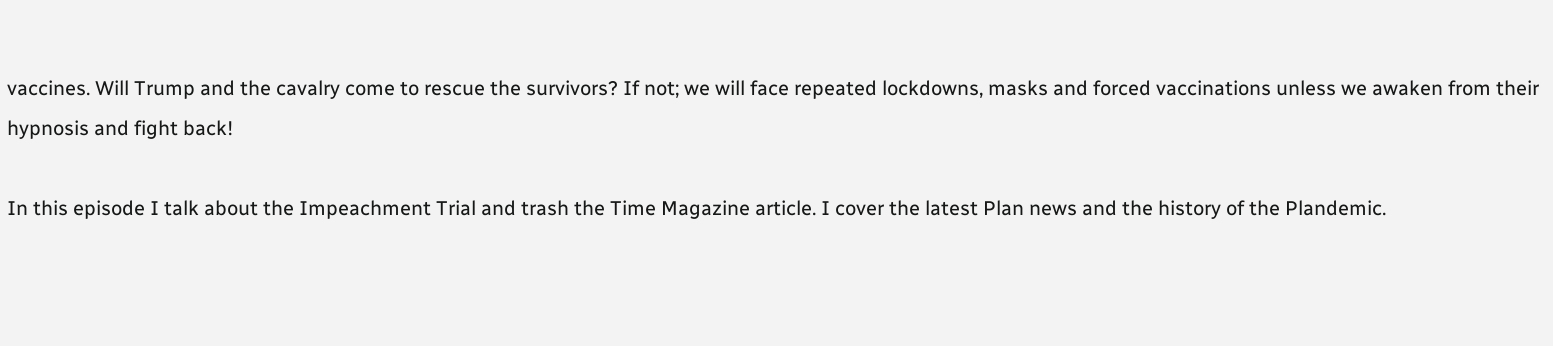vaccines. Will Trump and the cavalry come to rescue the survivors? If not; we will face repeated lockdowns, masks and forced vaccinations unless we awaken from their hypnosis and fight back!

In this episode I talk about the Impeachment Trial and trash the Time Magazine article. I cover the latest Plan news and the history of the Plandemic.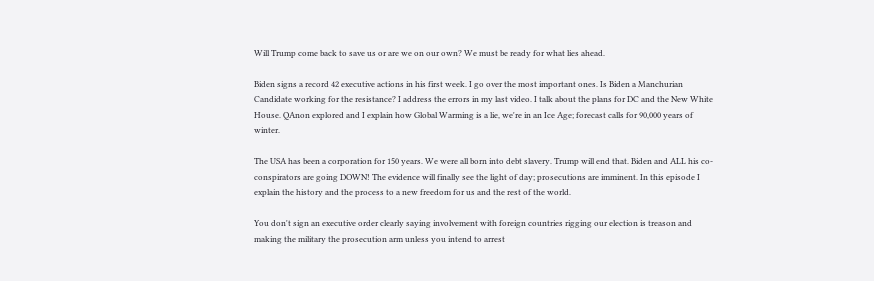Will Trump come back to save us or are we on our own? We must be ready for what lies ahead.

Biden signs a record 42 executive actions in his first week. I go over the most important ones. Is Biden a Manchurian Candidate working for the resistance? I address the errors in my last video. I talk about the plans for DC and the New White House. QAnon explored and I explain how Global Warming is a lie, we're in an Ice Age; forecast calls for 90,000 years of winter.

The USA has been a corporation for 150 years. We were all born into debt slavery. Trump will end that. Biden and ALL his co-conspirators are going DOWN! The evidence will finally see the light of day; prosecutions are imminent. In this episode I explain the history and the process to a new freedom for us and the rest of the world.

You don't sign an executive order clearly saying involvement with foreign countries rigging our election is treason and making the military the prosecution arm unless you intend to arrest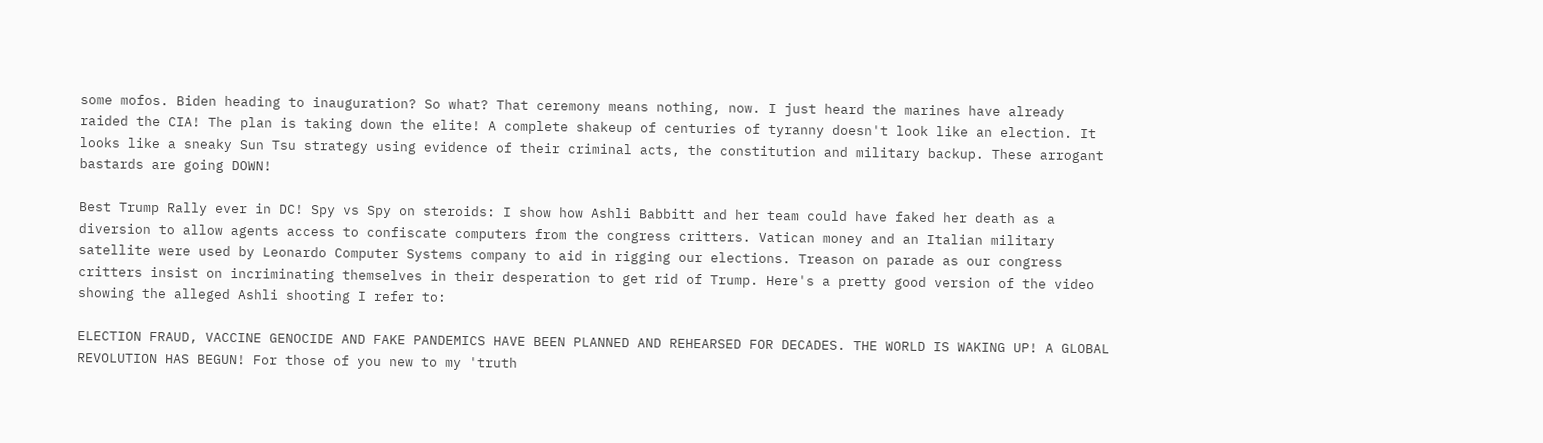some mofos. Biden heading to inauguration? So what? That ceremony means nothing, now. I just heard the marines have already raided the CIA! The plan is taking down the elite! A complete shakeup of centuries of tyranny doesn't look like an election. It looks like a sneaky Sun Tsu strategy using evidence of their criminal acts, the constitution and military backup. These arrogant bastards are going DOWN!

Best Trump Rally ever in DC! Spy vs Spy on steroids: I show how Ashli Babbitt and her team could have faked her death as a diversion to allow agents access to confiscate computers from the congress critters. Vatican money and an Italian military satellite were used by Leonardo Computer Systems company to aid in rigging our elections. Treason on parade as our congress critters insist on incriminating themselves in their desperation to get rid of Trump. Here's a pretty good version of the video showing the alleged Ashli shooting I refer to:

ELECTION FRAUD, VACCINE GENOCIDE AND FAKE PANDEMICS HAVE BEEN PLANNED AND REHEARSED FOR DECADES. THE WORLD IS WAKING UP! A GLOBAL REVOLUTION HAS BEGUN! For those of you new to my 'truth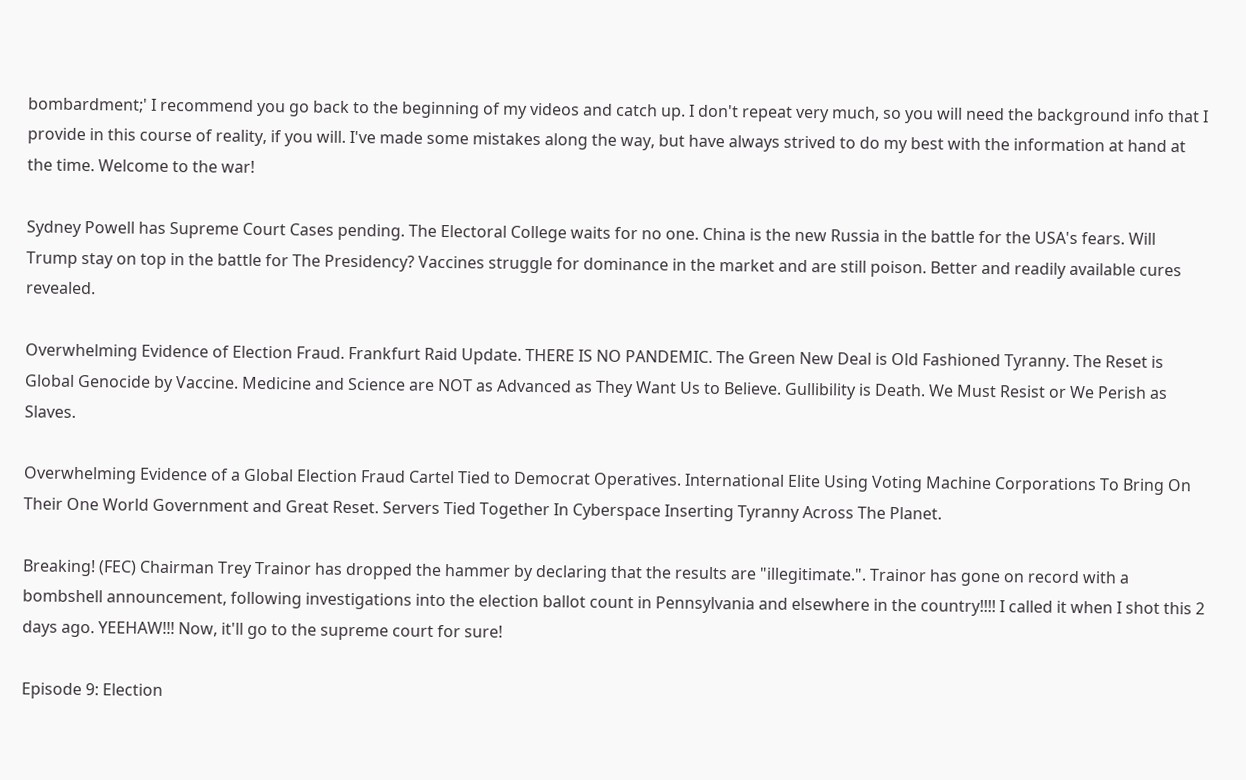bombardment;' I recommend you go back to the beginning of my videos and catch up. I don't repeat very much, so you will need the background info that I provide in this course of reality, if you will. I've made some mistakes along the way, but have always strived to do my best with the information at hand at the time. Welcome to the war!

Sydney Powell has Supreme Court Cases pending. The Electoral College waits for no one. China is the new Russia in the battle for the USA's fears. Will Trump stay on top in the battle for The Presidency? Vaccines struggle for dominance in the market and are still poison. Better and readily available cures revealed.

Overwhelming Evidence of Election Fraud. Frankfurt Raid Update. THERE IS NO PANDEMIC. The Green New Deal is Old Fashioned Tyranny. The Reset is Global Genocide by Vaccine. Medicine and Science are NOT as Advanced as They Want Us to Believe. Gullibility is Death. We Must Resist or We Perish as Slaves.

Overwhelming Evidence of a Global Election Fraud Cartel Tied to Democrat Operatives. International Elite Using Voting Machine Corporations To Bring On Their One World Government and Great Reset. Servers Tied Together In Cyberspace Inserting Tyranny Across The Planet.

Breaking! (FEC) Chairman Trey Trainor has dropped the hammer by declaring that the results are "illegitimate.". Trainor has gone on record with a bombshell announcement, following investigations into the election ballot count in Pennsylvania and elsewhere in the country!!!! I called it when I shot this 2 days ago. YEEHAW!!! Now, it'll go to the supreme court for sure!

Episode 9: Election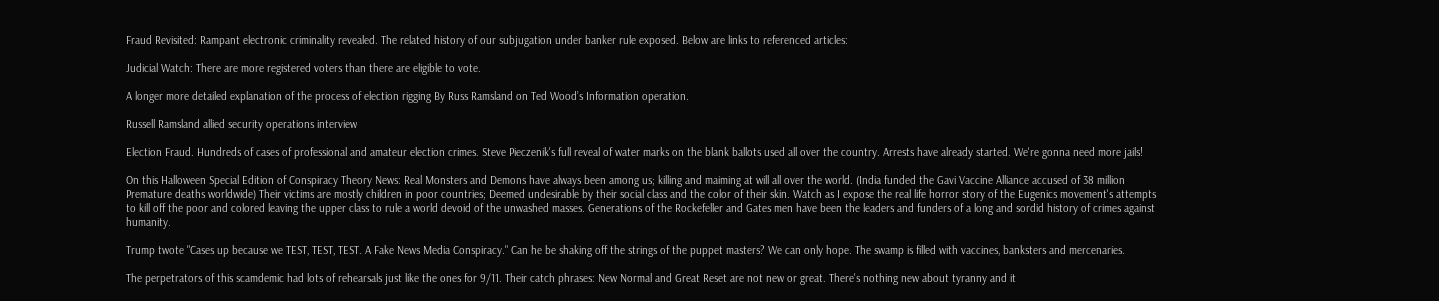Fraud Revisited: Rampant electronic criminality revealed. The related history of our subjugation under banker rule exposed. Below are links to referenced articles:

Judicial Watch: There are more registered voters than there are eligible to vote.

A longer more detailed explanation of the process of election rigging By Russ Ramsland on Ted Wood’s Information operation.

Russell Ramsland allied security operations interview

Election Fraud. Hundreds of cases of professional and amateur election crimes. Steve Pieczenik's full reveal of water marks on the blank ballots used all over the country. Arrests have already started. We're gonna need more jails!

On this Halloween Special Edition of Conspiracy Theory News: Real Monsters and Demons have always been among us; killing and maiming at will all over the world. (India funded the Gavi Vaccine Alliance accused of 38 million Premature deaths worldwide) Their victims are mostly children in poor countries; Deemed undesirable by their social class and the color of their skin. Watch as I expose the real life horror story of the Eugenics movement's attempts to kill off the poor and colored leaving the upper class to rule a world devoid of the unwashed masses. Generations of the Rockefeller and Gates men have been the leaders and funders of a long and sordid history of crimes against humanity.

Trump twote "Cases up because we TEST, TEST, TEST. A Fake News Media Conspiracy." Can he be shaking off the strings of the puppet masters? We can only hope. The swamp is filled with vaccines, banksters and mercenaries.

The perpetrators of this scamdemic had lots of rehearsals just like the ones for 9/11. Their catch phrases: New Normal and Great Reset are not new or great. There's nothing new about tyranny and it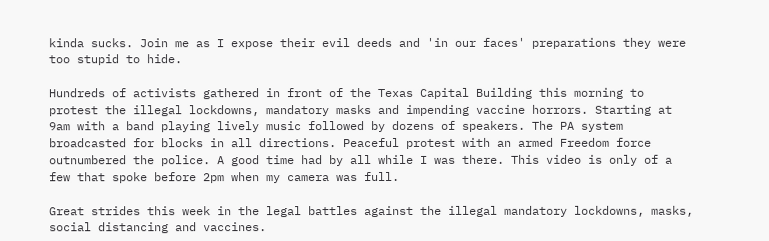kinda sucks. Join me as I expose their evil deeds and 'in our faces' preparations they were too stupid to hide.

Hundreds of activists gathered in front of the Texas Capital Building this morning to protest the illegal lockdowns, mandatory masks and impending vaccine horrors. Starting at 9am with a band playing lively music followed by dozens of speakers. The PA system broadcasted for blocks in all directions. Peaceful protest with an armed Freedom force outnumbered the police. A good time had by all while I was there. This video is only of a few that spoke before 2pm when my camera was full.

Great strides this week in the legal battles against the illegal mandatory lockdowns, masks, social distancing and vaccines.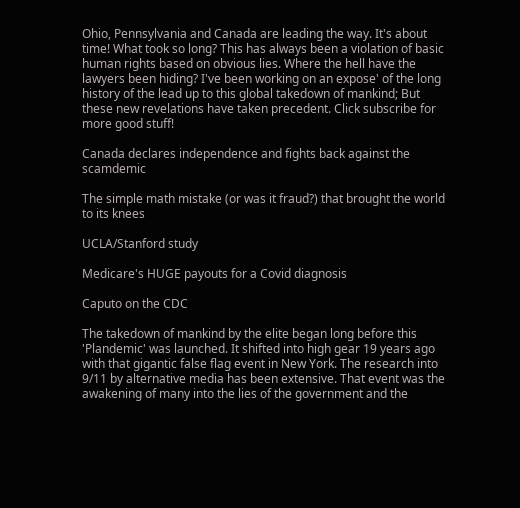Ohio, Pennsylvania and Canada are leading the way. It's about time! What took so long? This has always been a violation of basic human rights based on obvious lies. Where the hell have the lawyers been hiding? I've been working on an expose' of the long history of the lead up to this global takedown of mankind; But these new revelations have taken precedent. Click subscribe for more good stuff!

Canada declares independence and fights back against the scamdemic

The simple math mistake (or was it fraud?) that brought the world to its knees

UCLA/Stanford study

Medicare's HUGE payouts for a Covid diagnosis

Caputo on the CDC

The takedown of mankind by the elite began long before this 'Plandemic' was launched. It shifted into high gear 19 years ago with that gigantic false flag event in New York. The research into 9/11 by alternative media has been extensive. That event was the awakening of many into the lies of the government and the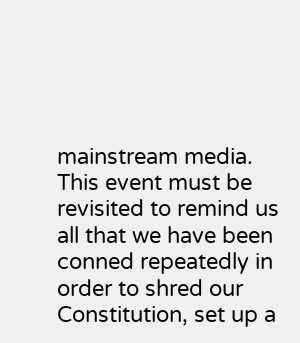mainstream media. This event must be revisited to remind us all that we have been conned repeatedly in order to shred our Constitution, set up a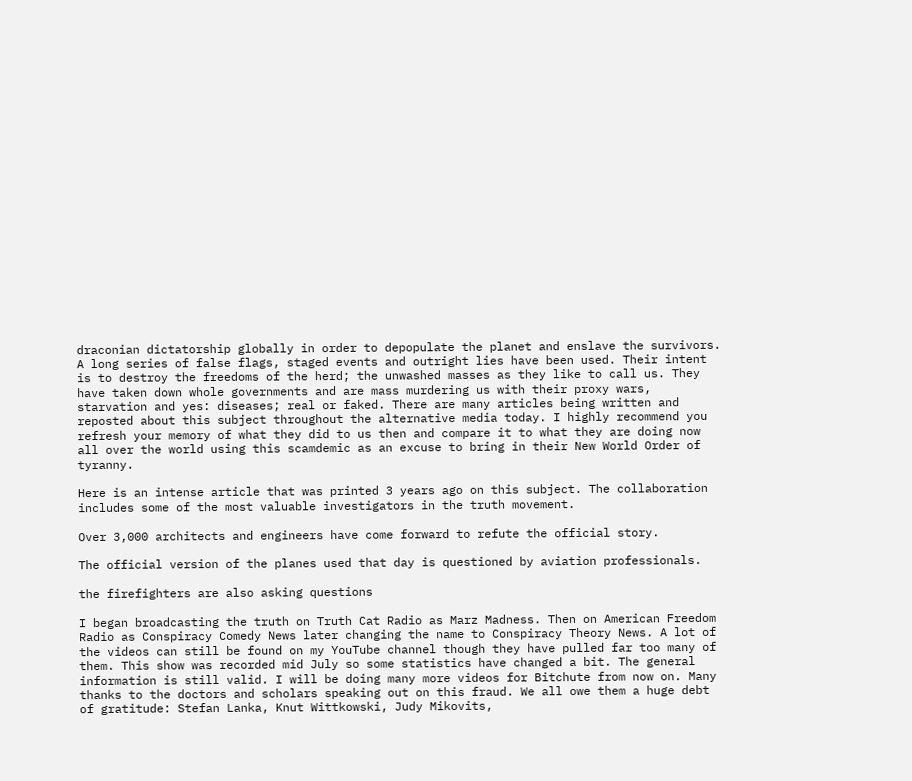draconian dictatorship globally in order to depopulate the planet and enslave the survivors. A long series of false flags, staged events and outright lies have been used. Their intent is to destroy the freedoms of the herd; the unwashed masses as they like to call us. They have taken down whole governments and are mass murdering us with their proxy wars, starvation and yes: diseases; real or faked. There are many articles being written and reposted about this subject throughout the alternative media today. I highly recommend you refresh your memory of what they did to us then and compare it to what they are doing now all over the world using this scamdemic as an excuse to bring in their New World Order of tyranny.

Here is an intense article that was printed 3 years ago on this subject. The collaboration includes some of the most valuable investigators in the truth movement.

Over 3,000 architects and engineers have come forward to refute the official story.

The official version of the planes used that day is questioned by aviation professionals.

the firefighters are also asking questions

I began broadcasting the truth on Truth Cat Radio as Marz Madness. Then on American Freedom Radio as Conspiracy Comedy News later changing the name to Conspiracy Theory News. A lot of the videos can still be found on my YouTube channel though they have pulled far too many of them. This show was recorded mid July so some statistics have changed a bit. The general information is still valid. I will be doing many more videos for Bitchute from now on. Many thanks to the doctors and scholars speaking out on this fraud. We all owe them a huge debt of gratitude: Stefan Lanka, Knut Wittkowski, Judy Mikovits,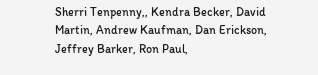Sherri Tenpenny,, Kendra Becker, David Martin, Andrew Kaufman, Dan Erickson, Jeffrey Barker, Ron Paul,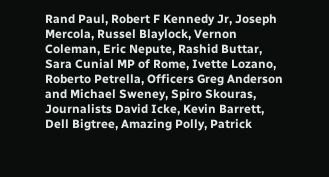Rand Paul, Robert F Kennedy Jr, Joseph Mercola, Russel Blaylock, Vernon Coleman, Eric Nepute, Rashid Buttar, Sara Cunial MP of Rome, Ivette Lozano, Roberto Petrella, Officers Greg Anderson and Michael Sweney, Spiro Skouras, Journalists David Icke, Kevin Barrett, Dell Bigtree, Amazing Polly, Patrick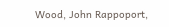Wood, John Rappoport,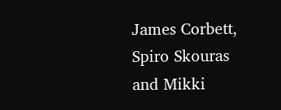James Corbett, Spiro Skouras and Mikki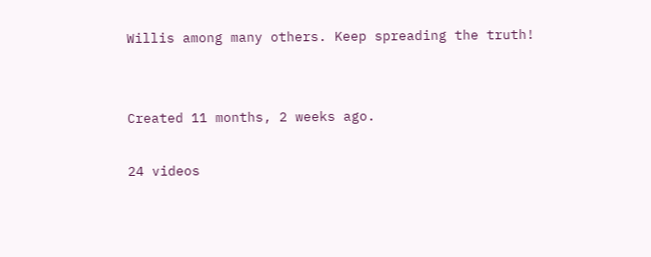Willis among many others. Keep spreading the truth!


Created 11 months, 2 weeks ago.

24 videos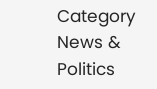Category News & Politics